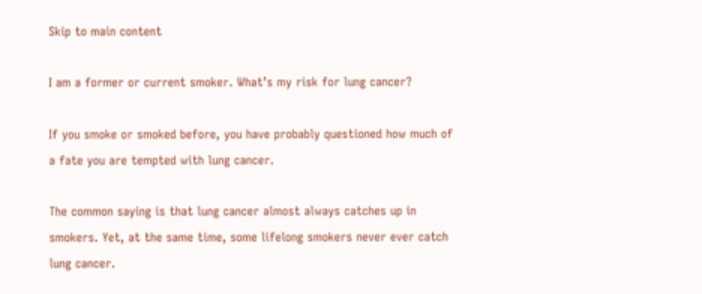Skip to main content

I am a former or current smoker. What’s my risk for lung cancer?

If you smoke or smoked before, you have probably questioned how much of a fate you are tempted with lung cancer.

The common saying is that lung cancer almost always catches up in smokers. Yet, at the same time, some lifelong smokers never ever catch lung cancer.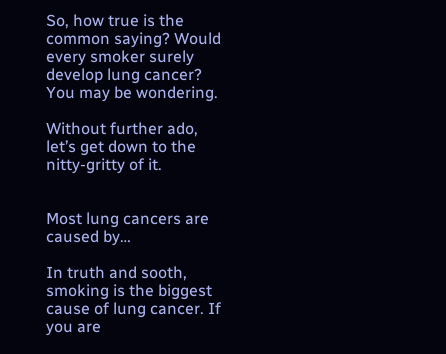So, how true is the common saying? Would every smoker surely develop lung cancer? You may be wondering.

Without further ado, let’s get down to the nitty-gritty of it.


Most lung cancers are caused by…

In truth and sooth, smoking is the biggest cause of lung cancer. If you are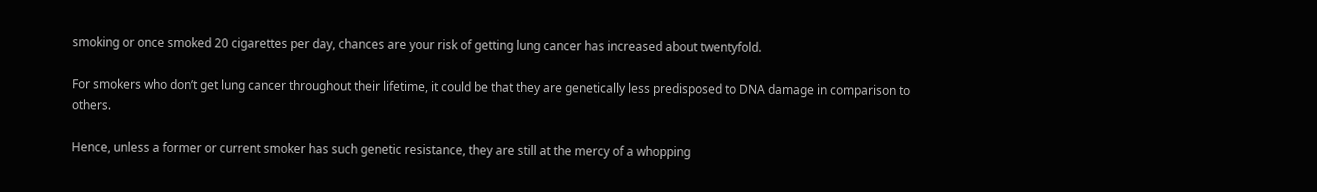smoking or once smoked 20 cigarettes per day, chances are your risk of getting lung cancer has increased about twentyfold.

For smokers who don’t get lung cancer throughout their lifetime, it could be that they are genetically less predisposed to DNA damage in comparison to others.

Hence, unless a former or current smoker has such genetic resistance, they are still at the mercy of a whopping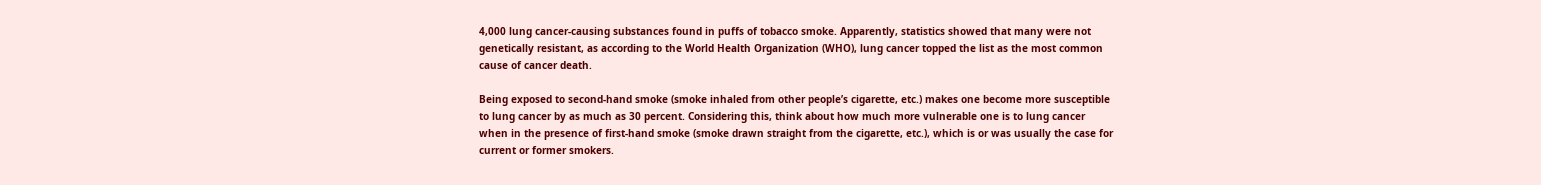4,000 lung cancer-causing substances found in puffs of tobacco smoke. Apparently, statistics showed that many were not genetically resistant, as according to the World Health Organization (WHO), lung cancer topped the list as the most common cause of cancer death.

Being exposed to second-hand smoke (smoke inhaled from other people’s cigarette, etc.) makes one become more susceptible to lung cancer by as much as 30 percent. Considering this, think about how much more vulnerable one is to lung cancer when in the presence of first-hand smoke (smoke drawn straight from the cigarette, etc.), which is or was usually the case for current or former smokers.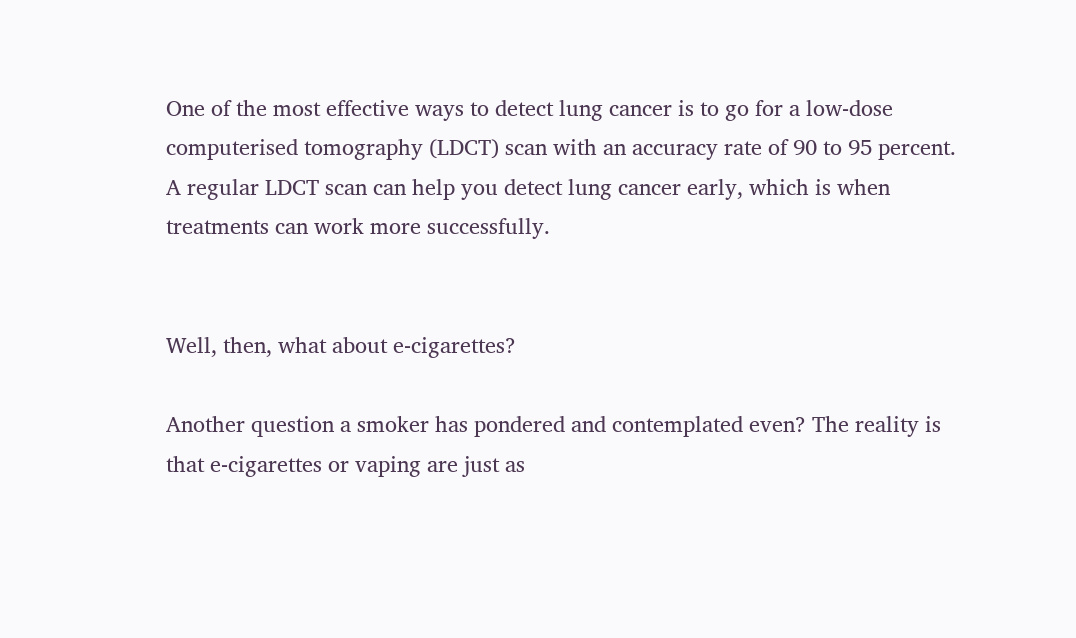One of the most effective ways to detect lung cancer is to go for a low-dose computerised tomography (LDCT) scan with an accuracy rate of 90 to 95 percent. A regular LDCT scan can help you detect lung cancer early, which is when treatments can work more successfully.


Well, then, what about e-cigarettes?

Another question a smoker has pondered and contemplated even? The reality is that e-cigarettes or vaping are just as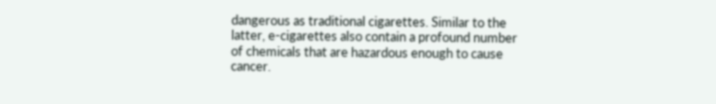dangerous as traditional cigarettes. Similar to the latter, e-cigarettes also contain a profound number of chemicals that are hazardous enough to cause cancer.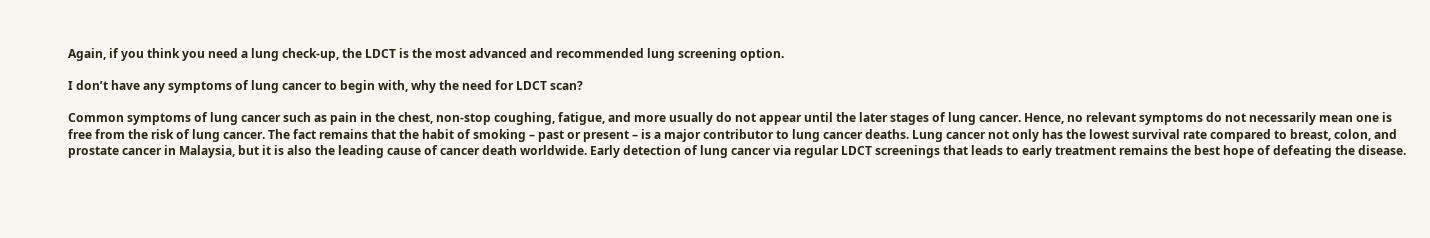Again, if you think you need a lung check-up, the LDCT is the most advanced and recommended lung screening option.

I don’t have any symptoms of lung cancer to begin with, why the need for LDCT scan?

Common symptoms of lung cancer such as pain in the chest, non-stop coughing, fatigue, and more usually do not appear until the later stages of lung cancer. Hence, no relevant symptoms do not necessarily mean one is free from the risk of lung cancer. The fact remains that the habit of smoking – past or present – is a major contributor to lung cancer deaths. Lung cancer not only has the lowest survival rate compared to breast, colon, and prostate cancer in Malaysia, but it is also the leading cause of cancer death worldwide. Early detection of lung cancer via regular LDCT screenings that leads to early treatment remains the best hope of defeating the disease.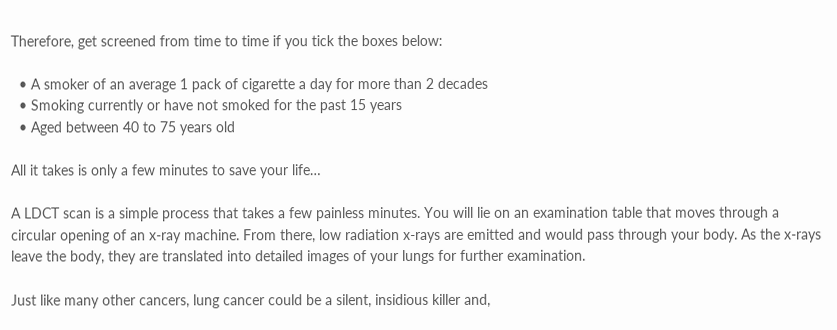Therefore, get screened from time to time if you tick the boxes below:

  • A smoker of an average 1 pack of cigarette a day for more than 2 decades
  • Smoking currently or have not smoked for the past 15 years
  • Aged between 40 to 75 years old

All it takes is only a few minutes to save your life…

A LDCT scan is a simple process that takes a few painless minutes. You will lie on an examination table that moves through a circular opening of an x-ray machine. From there, low radiation x-rays are emitted and would pass through your body. As the x-rays leave the body, they are translated into detailed images of your lungs for further examination.

Just like many other cancers, lung cancer could be a silent, insidious killer and,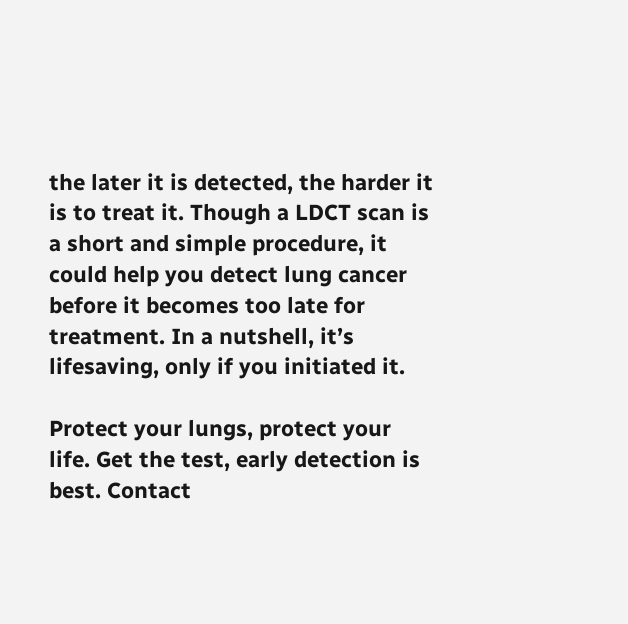the later it is detected, the harder it is to treat it. Though a LDCT scan is a short and simple procedure, it could help you detect lung cancer before it becomes too late for treatment. In a nutshell, it’s lifesaving, only if you initiated it.

Protect your lungs, protect your life. Get the test, early detection is best. Contact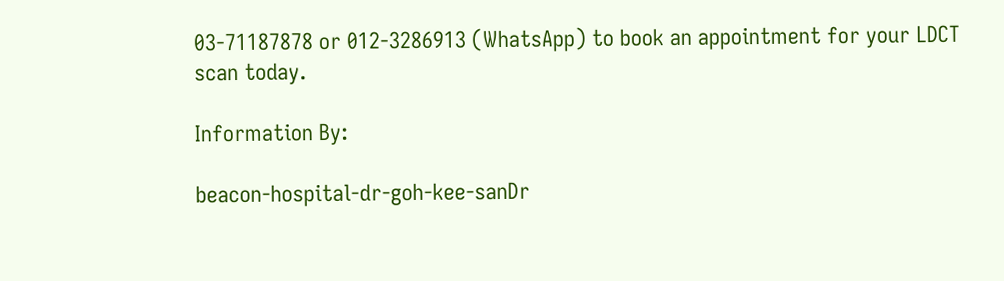03-71187878 or 012-3286913 (WhatsApp) to book an appointment for your LDCT scan today.

Information By:

beacon-hospital-dr-goh-kee-sanDr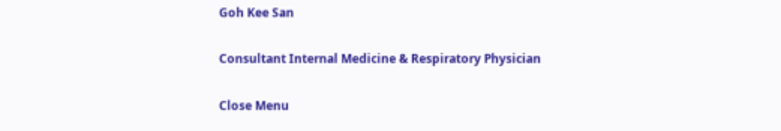Goh Kee San

Consultant Internal Medicine & Respiratory Physician

Close Menu